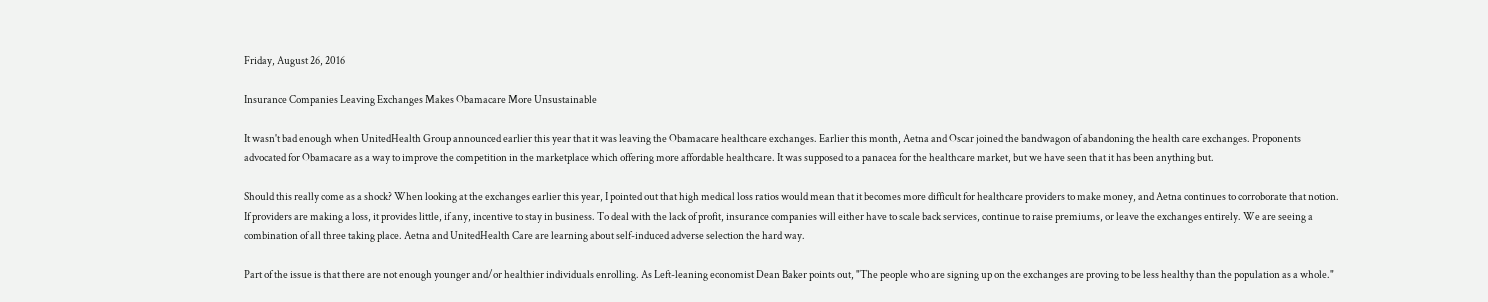Friday, August 26, 2016

Insurance Companies Leaving Exchanges Makes Obamacare More Unsustainable

It wasn't bad enough when UnitedHealth Group announced earlier this year that it was leaving the Obamacare healthcare exchanges. Earlier this month, Aetna and Oscar joined the bandwagon of abandoning the health care exchanges. Proponents advocated for Obamacare as a way to improve the competition in the marketplace which offering more affordable healthcare. It was supposed to a panacea for the healthcare market, but we have seen that it has been anything but.

Should this really come as a shock? When looking at the exchanges earlier this year, I pointed out that high medical loss ratios would mean that it becomes more difficult for healthcare providers to make money, and Aetna continues to corroborate that notion. If providers are making a loss, it provides little, if any, incentive to stay in business. To deal with the lack of profit, insurance companies will either have to scale back services, continue to raise premiums, or leave the exchanges entirely. We are seeing a combination of all three taking place. Aetna and UnitedHealth Care are learning about self-induced adverse selection the hard way.

Part of the issue is that there are not enough younger and/or healthier individuals enrolling. As Left-leaning economist Dean Baker points out, "The people who are signing up on the exchanges are proving to be less healthy than the population as a whole."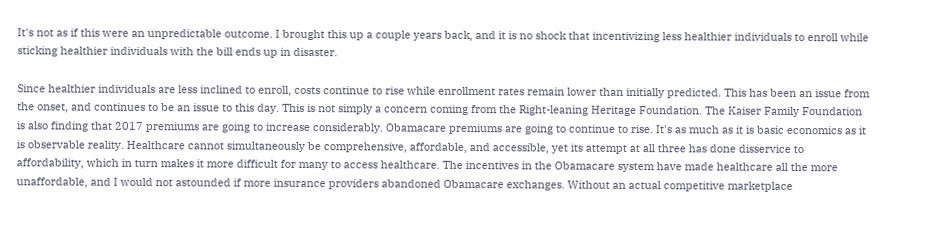It's not as if this were an unpredictable outcome. I brought this up a couple years back, and it is no shock that incentivizing less healthier individuals to enroll while sticking healthier individuals with the bill ends up in disaster.

Since healthier individuals are less inclined to enroll, costs continue to rise while enrollment rates remain lower than initially predicted. This has been an issue from the onset, and continues to be an issue to this day. This is not simply a concern coming from the Right-leaning Heritage Foundation. The Kaiser Family Foundation is also finding that 2017 premiums are going to increase considerably. Obamacare premiums are going to continue to rise. It's as much as it is basic economics as it is observable reality. Healthcare cannot simultaneously be comprehensive, affordable, and accessible, yet its attempt at all three has done disservice to affordability, which in turn makes it more difficult for many to access healthcare. The incentives in the Obamacare system have made healthcare all the more unaffordable, and I would not astounded if more insurance providers abandoned Obamacare exchanges. Without an actual competitive marketplace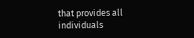that provides all individuals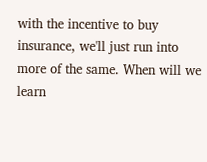with the incentive to buy insurance, we'll just run into more of the same. When will we learn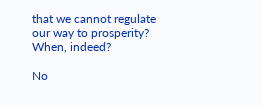that we cannot regulate our way to prosperity? When, indeed?

No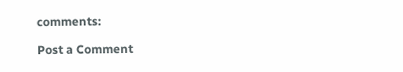comments:

Post a Comment